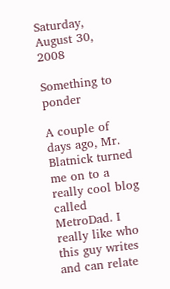Saturday, August 30, 2008

Something to ponder

A couple of days ago, Mr. Blatnick turned me on to a really cool blog called MetroDad. I really like who this guy writes and can relate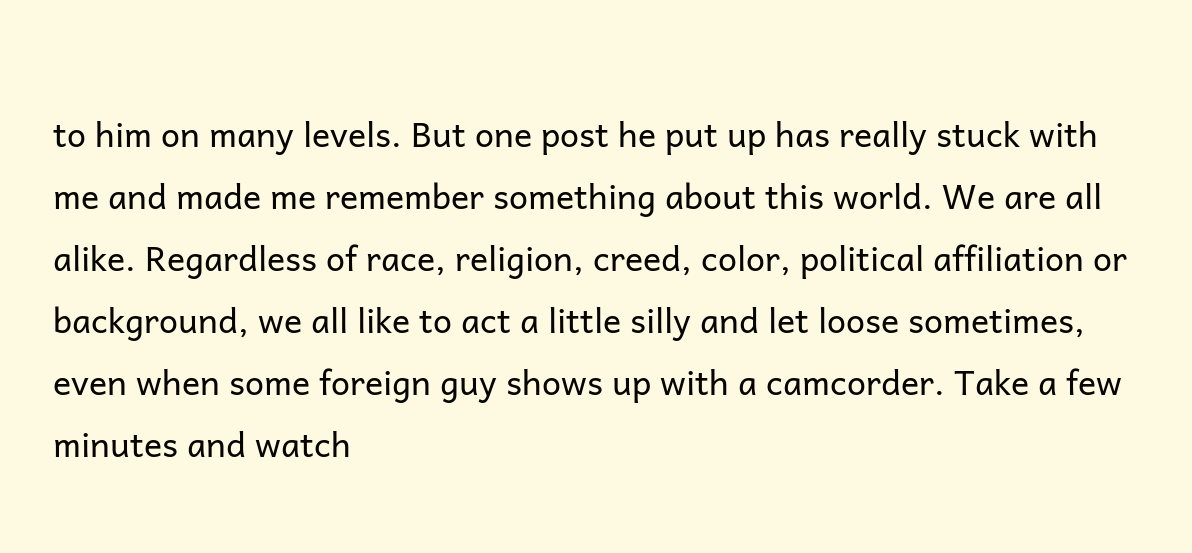to him on many levels. But one post he put up has really stuck with me and made me remember something about this world. We are all alike. Regardless of race, religion, creed, color, political affiliation or background, we all like to act a little silly and let loose sometimes, even when some foreign guy shows up with a camcorder. Take a few minutes and watch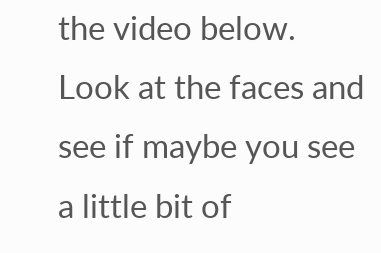the video below. Look at the faces and see if maybe you see a little bit of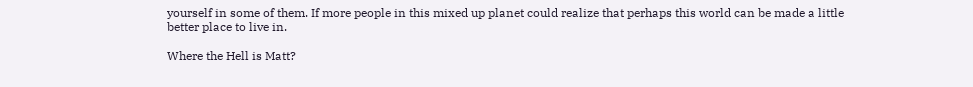yourself in some of them. If more people in this mixed up planet could realize that perhaps this world can be made a little better place to live in.

Where the Hell is Matt?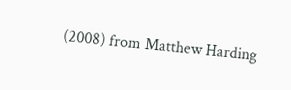(2008) from Matthew Harding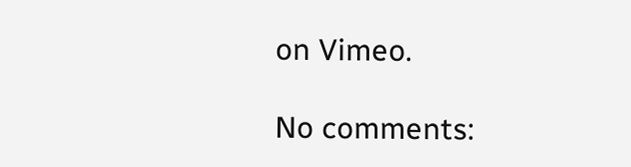on Vimeo.

No comments: